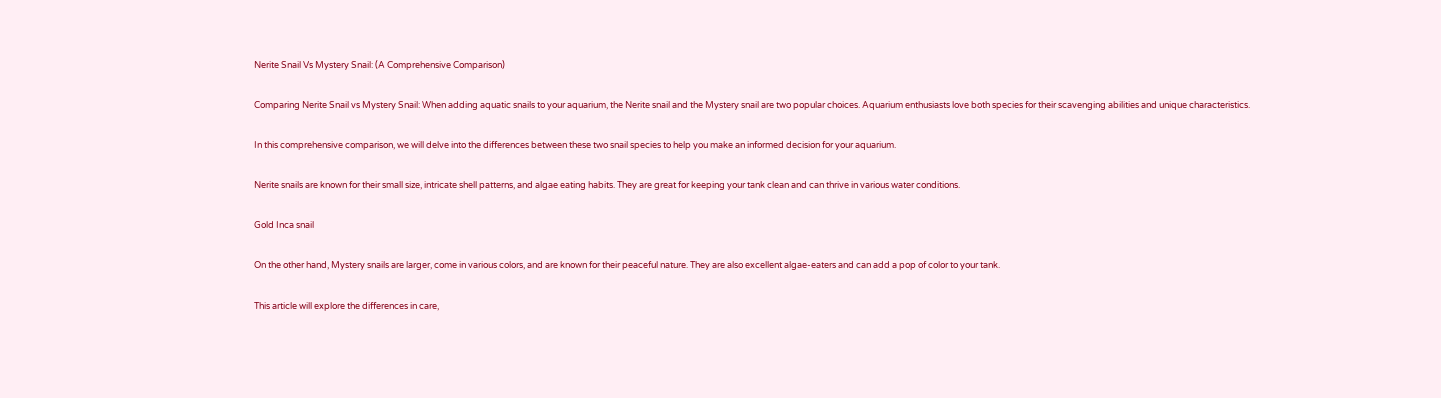Nerite Snail Vs Mystery Snail: (A Comprehensive Comparison)

Comparing Nerite Snail vs Mystery Snail: When adding aquatic snails to your aquarium, the Nerite snail and the Mystery snail are two popular choices. Aquarium enthusiasts love both species for their scavenging abilities and unique characteristics.

In this comprehensive comparison, we will delve into the differences between these two snail species to help you make an informed decision for your aquarium.

Nerite snails are known for their small size, intricate shell patterns, and algae eating habits. They are great for keeping your tank clean and can thrive in various water conditions.

Gold Inca snail

On the other hand, Mystery snails are larger, come in various colors, and are known for their peaceful nature. They are also excellent algae-eaters and can add a pop of color to your tank.

This article will explore the differences in care,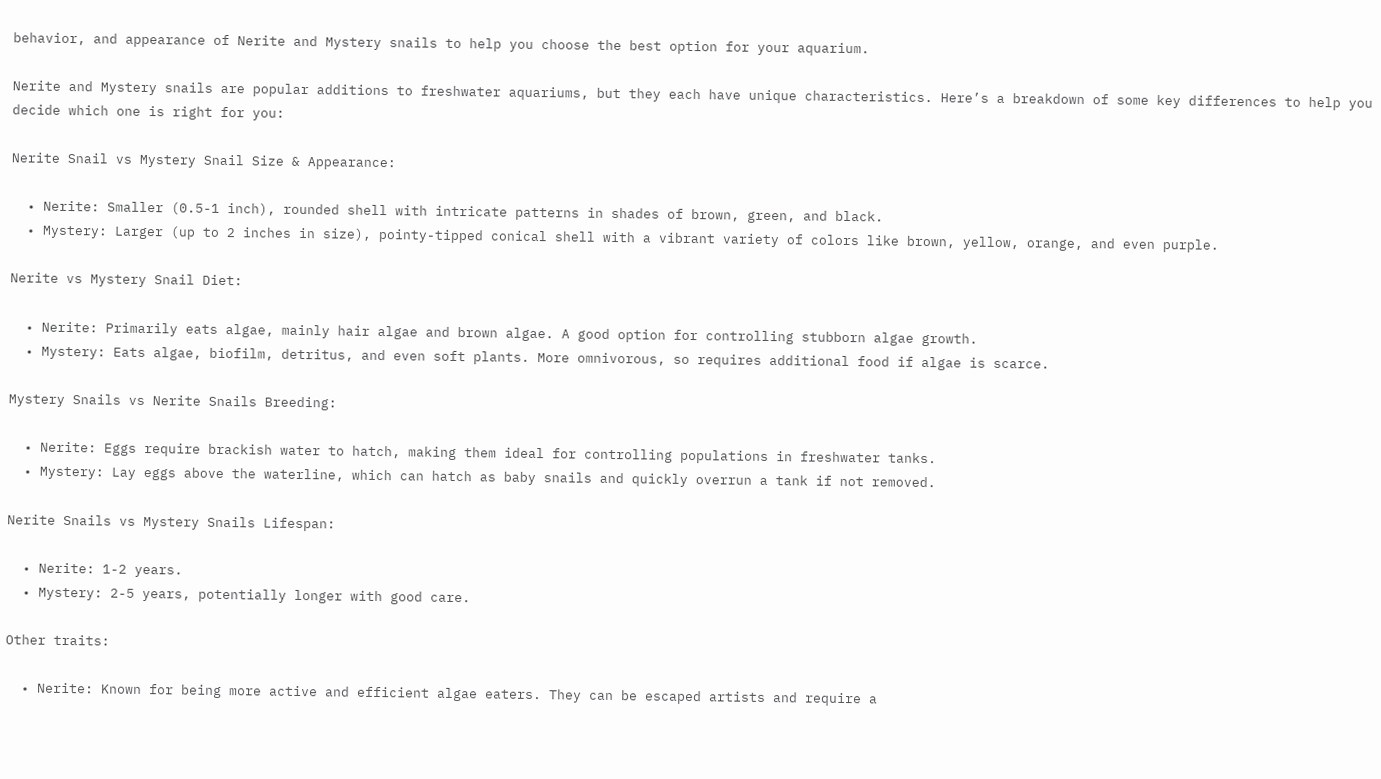behavior, and appearance of Nerite and Mystery snails to help you choose the best option for your aquarium.

Nerite and Mystery snails are popular additions to freshwater aquariums, but they each have unique characteristics. Here’s a breakdown of some key differences to help you decide which one is right for you:

Nerite Snail vs Mystery Snail Size & Appearance:

  • Nerite: Smaller (0.5-1 inch), rounded shell with intricate patterns in shades of brown, green, and black.
  • Mystery: Larger (up to 2 inches in size), pointy-tipped conical shell with a vibrant variety of colors like brown, yellow, orange, and even purple.

Nerite vs Mystery Snail Diet:

  • Nerite: Primarily eats algae, mainly hair algae and brown algae. A good option for controlling stubborn algae growth.
  • Mystery: Eats algae, biofilm, detritus, and even soft plants. More omnivorous, so requires additional food if algae is scarce.

Mystery Snails vs Nerite Snails Breeding:

  • Nerite: Eggs require brackish water to hatch, making them ideal for controlling populations in freshwater tanks.
  • Mystery: Lay eggs above the waterline, which can hatch as baby snails and quickly overrun a tank if not removed.

Nerite Snails vs Mystery Snails Lifespan:

  • Nerite: 1-2 years.
  • Mystery: 2-5 years, potentially longer with good care.

Other traits:

  • Nerite: Known for being more active and efficient algae eaters. They can be escaped artists and require a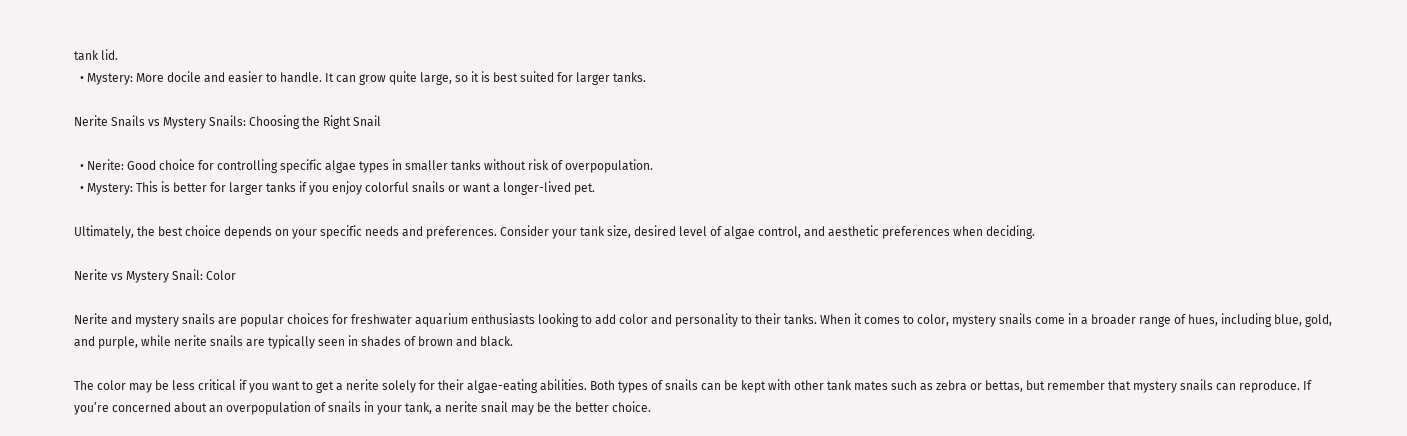tank lid.
  • Mystery: More docile and easier to handle. It can grow quite large, so it is best suited for larger tanks.

Nerite Snails vs Mystery Snails: Choosing the Right Snail

  • Nerite: Good choice for controlling specific algae types in smaller tanks without risk of overpopulation.
  • Mystery: This is better for larger tanks if you enjoy colorful snails or want a longer-lived pet.

Ultimately, the best choice depends on your specific needs and preferences. Consider your tank size, desired level of algae control, and aesthetic preferences when deciding.

Nerite vs Mystery Snail: Color

Nerite and mystery snails are popular choices for freshwater aquarium enthusiasts looking to add color and personality to their tanks. When it comes to color, mystery snails come in a broader range of hues, including blue, gold, and purple, while nerite snails are typically seen in shades of brown and black.

The color may be less critical if you want to get a nerite solely for their algae-eating abilities. Both types of snails can be kept with other tank mates such as zebra or bettas, but remember that mystery snails can reproduce. If you’re concerned about an overpopulation of snails in your tank, a nerite snail may be the better choice.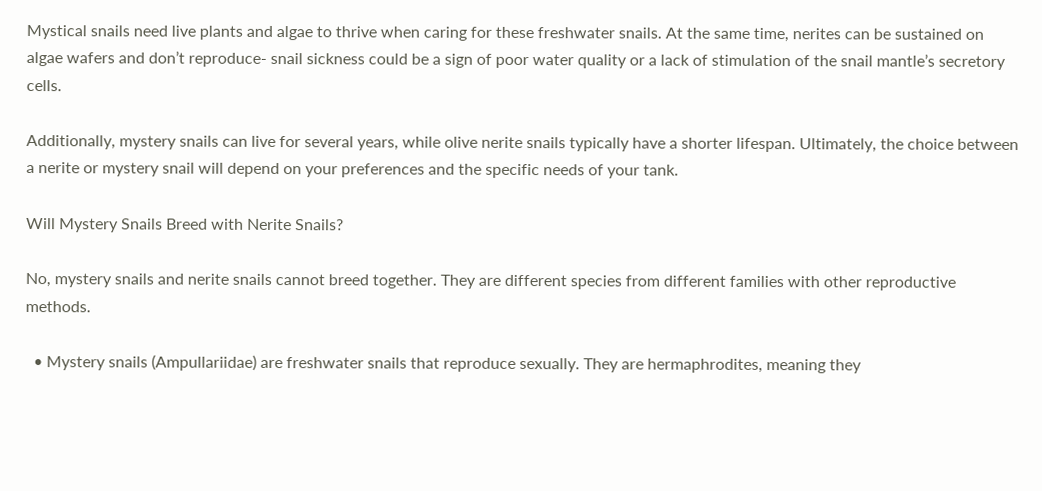Mystical snails need live plants and algae to thrive when caring for these freshwater snails. At the same time, nerites can be sustained on algae wafers and don’t reproduce- snail sickness could be a sign of poor water quality or a lack of stimulation of the snail mantle’s secretory cells.

Additionally, mystery snails can live for several years, while olive nerite snails typically have a shorter lifespan. Ultimately, the choice between a nerite or mystery snail will depend on your preferences and the specific needs of your tank.

Will Mystery Snails Breed with Nerite Snails?

No, mystery snails and nerite snails cannot breed together. They are different species from different families with other reproductive methods.

  • Mystery snails (Ampullariidae) are freshwater snails that reproduce sexually. They are hermaphrodites, meaning they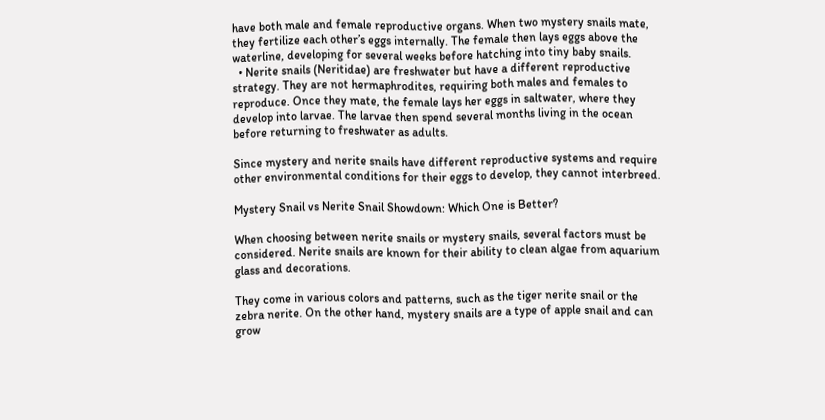have both male and female reproductive organs. When two mystery snails mate, they fertilize each other’s eggs internally. The female then lays eggs above the waterline, developing for several weeks before hatching into tiny baby snails.
  • Nerite snails (Neritidae) are freshwater but have a different reproductive strategy. They are not hermaphrodites, requiring both males and females to reproduce. Once they mate, the female lays her eggs in saltwater, where they develop into larvae. The larvae then spend several months living in the ocean before returning to freshwater as adults.

Since mystery and nerite snails have different reproductive systems and require other environmental conditions for their eggs to develop, they cannot interbreed.

Mystery Snail vs Nerite Snail Showdown: Which One is Better?

When choosing between nerite snails or mystery snails, several factors must be considered. Nerite snails are known for their ability to clean algae from aquarium glass and decorations.

They come in various colors and patterns, such as the tiger nerite snail or the zebra nerite. On the other hand, mystery snails are a type of apple snail and can grow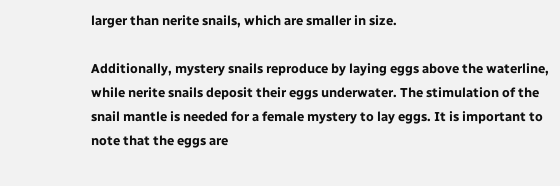larger than nerite snails, which are smaller in size.

Additionally, mystery snails reproduce by laying eggs above the waterline, while nerite snails deposit their eggs underwater. The stimulation of the snail mantle is needed for a female mystery to lay eggs. It is important to note that the eggs are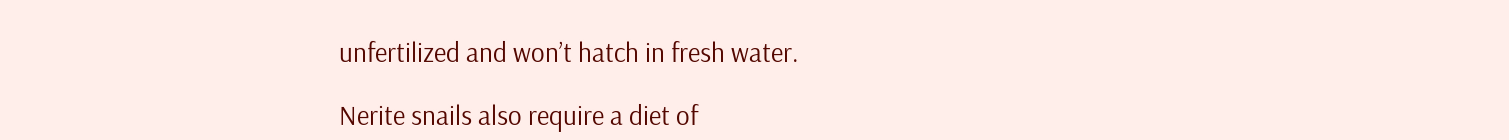unfertilized and won’t hatch in fresh water.

Nerite snails also require a diet of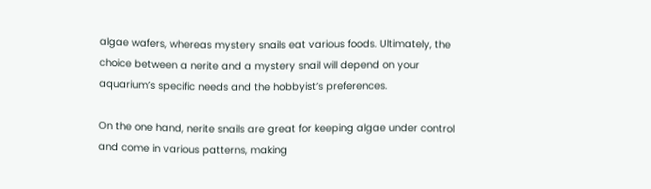algae wafers, whereas mystery snails eat various foods. Ultimately, the choice between a nerite and a mystery snail will depend on your aquarium’s specific needs and the hobbyist’s preferences.

On the one hand, nerite snails are great for keeping algae under control and come in various patterns, making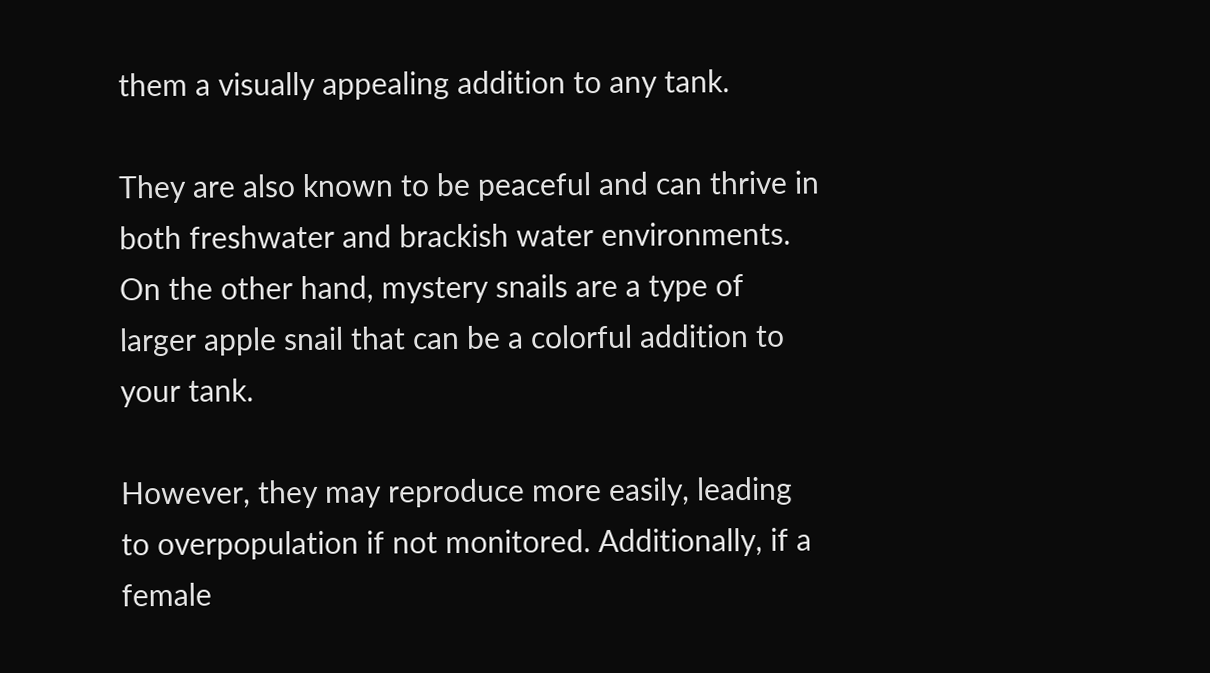them a visually appealing addition to any tank.

They are also known to be peaceful and can thrive in both freshwater and brackish water environments. On the other hand, mystery snails are a type of larger apple snail that can be a colorful addition to your tank.

However, they may reproduce more easily, leading to overpopulation if not monitored. Additionally, if a female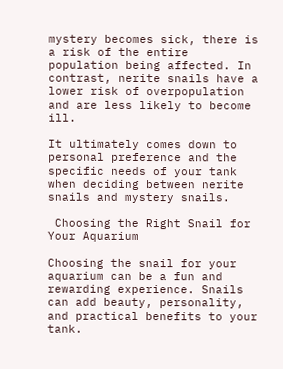mystery becomes sick, there is a risk of the entire population being affected. In contrast, nerite snails have a lower risk of overpopulation and are less likely to become ill.

It ultimately comes down to personal preference and the specific needs of your tank when deciding between nerite snails and mystery snails.

 Choosing the Right Snail for Your Aquarium

Choosing the snail for your aquarium can be a fun and rewarding experience. Snails can add beauty, personality, and practical benefits to your tank.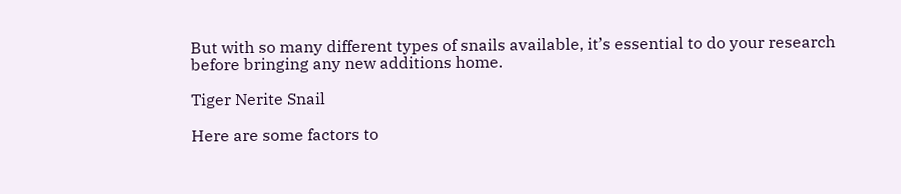But with so many different types of snails available, it’s essential to do your research before bringing any new additions home.

Tiger Nerite Snail

Here are some factors to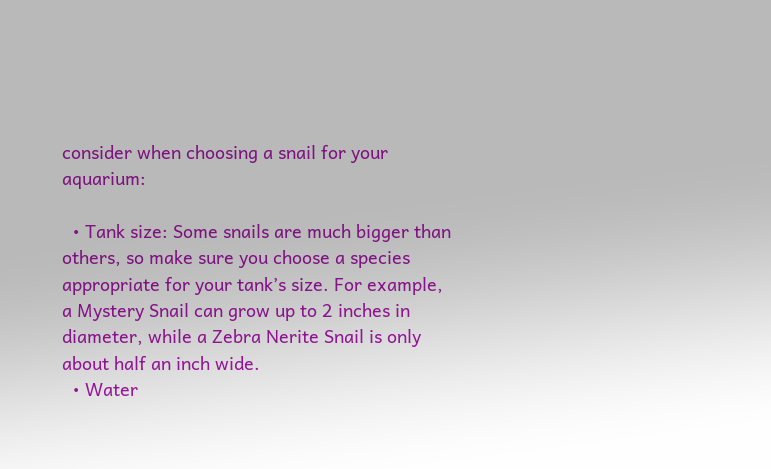consider when choosing a snail for your aquarium:

  • Tank size: Some snails are much bigger than others, so make sure you choose a species appropriate for your tank’s size. For example, a Mystery Snail can grow up to 2 inches in diameter, while a Zebra Nerite Snail is only about half an inch wide.
  • Water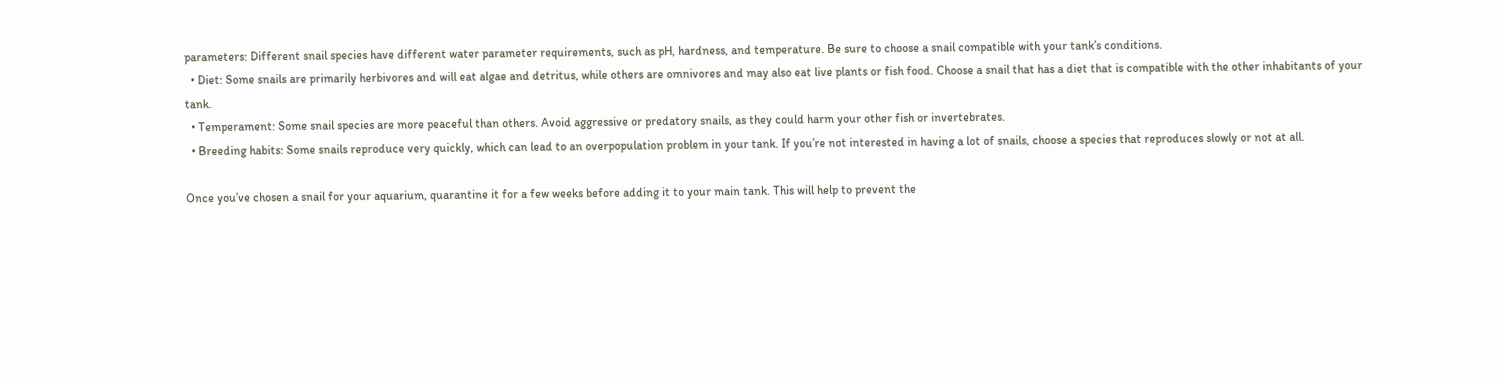parameters: Different snail species have different water parameter requirements, such as pH, hardness, and temperature. Be sure to choose a snail compatible with your tank’s conditions.
  • Diet: Some snails are primarily herbivores and will eat algae and detritus, while others are omnivores and may also eat live plants or fish food. Choose a snail that has a diet that is compatible with the other inhabitants of your tank.
  • Temperament: Some snail species are more peaceful than others. Avoid aggressive or predatory snails, as they could harm your other fish or invertebrates.
  • Breeding habits: Some snails reproduce very quickly, which can lead to an overpopulation problem in your tank. If you’re not interested in having a lot of snails, choose a species that reproduces slowly or not at all.

Once you’ve chosen a snail for your aquarium, quarantine it for a few weeks before adding it to your main tank. This will help to prevent the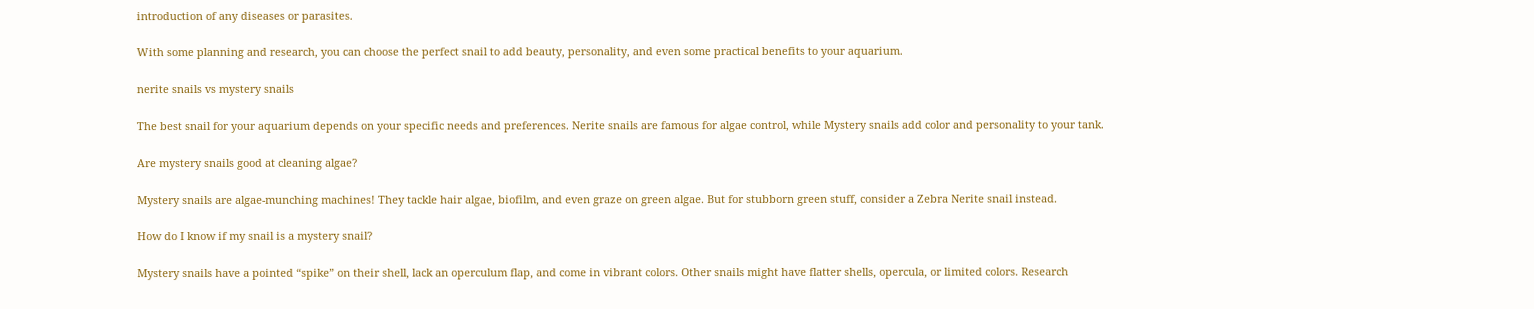introduction of any diseases or parasites.

With some planning and research, you can choose the perfect snail to add beauty, personality, and even some practical benefits to your aquarium.

nerite snails vs mystery snails

The best snail for your aquarium depends on your specific needs and preferences. Nerite snails are famous for algae control, while Mystery snails add color and personality to your tank.

Are mystery snails good at cleaning algae?

Mystery snails are algae-munching machines! They tackle hair algae, biofilm, and even graze on green algae. But for stubborn green stuff, consider a Zebra Nerite snail instead.

How do I know if my snail is a mystery snail?

Mystery snails have a pointed “spike” on their shell, lack an operculum flap, and come in vibrant colors. Other snails might have flatter shells, opercula, or limited colors. Research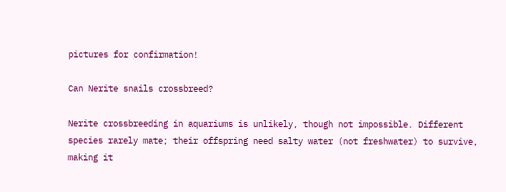pictures for confirmation!

Can Nerite snails crossbreed?

Nerite crossbreeding in aquariums is unlikely, though not impossible. Different species rarely mate; their offspring need salty water (not freshwater) to survive, making it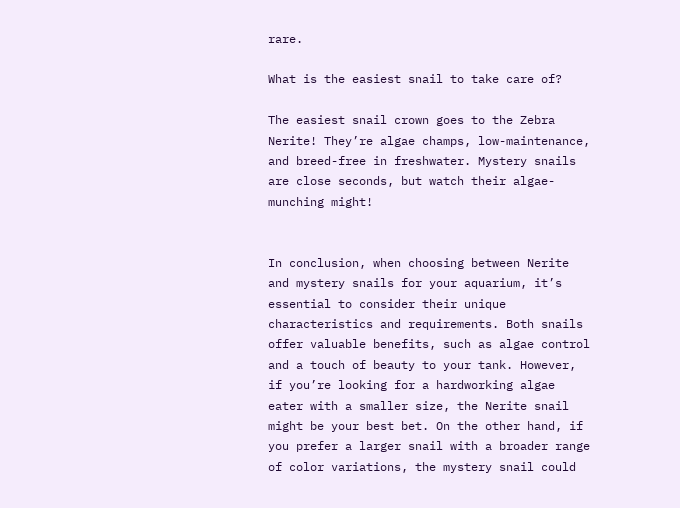rare.

What is the easiest snail to take care of?

The easiest snail crown goes to the Zebra Nerite! They’re algae champs, low-maintenance, and breed-free in freshwater. Mystery snails are close seconds, but watch their algae-munching might!


In conclusion, when choosing between Nerite and mystery snails for your aquarium, it’s essential to consider their unique characteristics and requirements. Both snails offer valuable benefits, such as algae control and a touch of beauty to your tank. However, if you’re looking for a hardworking algae eater with a smaller size, the Nerite snail might be your best bet. On the other hand, if you prefer a larger snail with a broader range of color variations, the mystery snail could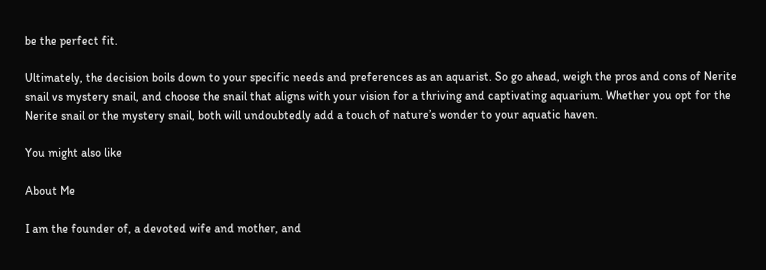be the perfect fit.

Ultimately, the decision boils down to your specific needs and preferences as an aquarist. So go ahead, weigh the pros and cons of Nerite snail vs mystery snail, and choose the snail that aligns with your vision for a thriving and captivating aquarium. Whether you opt for the Nerite snail or the mystery snail, both will undoubtedly add a touch of nature’s wonder to your aquatic haven.

You might also like

About Me

I am the founder of, a devoted wife and mother, and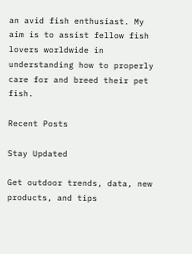an avid fish enthusiast. My aim is to assist fellow fish lovers worldwide in understanding how to properly care for and breed their pet fish.

Recent Posts

Stay Updated

Get outdoor trends, data, new products, and tips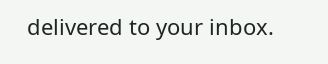delivered to your inbox.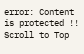error: Content is protected !!
Scroll to Top